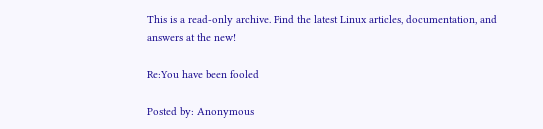This is a read-only archive. Find the latest Linux articles, documentation, and answers at the new!

Re:You have been fooled

Posted by: Anonymous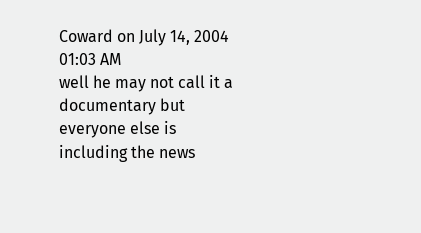Coward on July 14, 2004 01:03 AM
well he may not call it a documentary but everyone else is including the news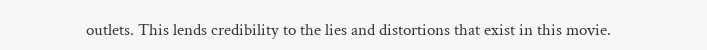outlets. This lends credibility to the lies and distortions that exist in this movie.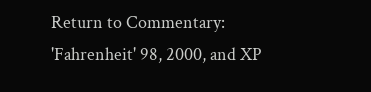Return to Commentary: 'Fahrenheit' 98, 2000, and XP